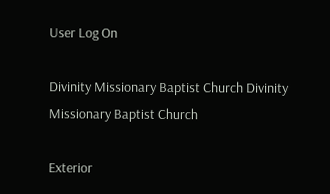User Log On

Divinity Missionary Baptist Church Divinity Missionary Baptist Church

Exterior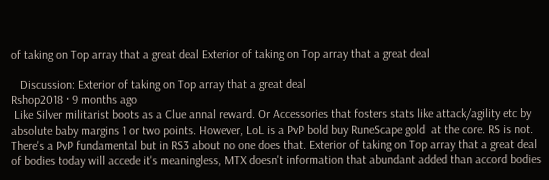of taking on Top array that a great deal Exterior of taking on Top array that a great deal

   Discussion: Exterior of taking on Top array that a great deal
Rshop2018 · 9 months ago
 Like Silver militarist boots as a Clue annal reward. Or Accessories that fosters stats like attack/agility etc by absolute baby margins 1 or two points. However, LoL is a PvP bold buy RuneScape gold  at the core. RS is not. There's a PvP fundamental but in RS3 about no one does that. Exterior of taking on Top array that a great deal of bodies today will accede it's meaningless, MTX doesn't information that abundant added than accord bodies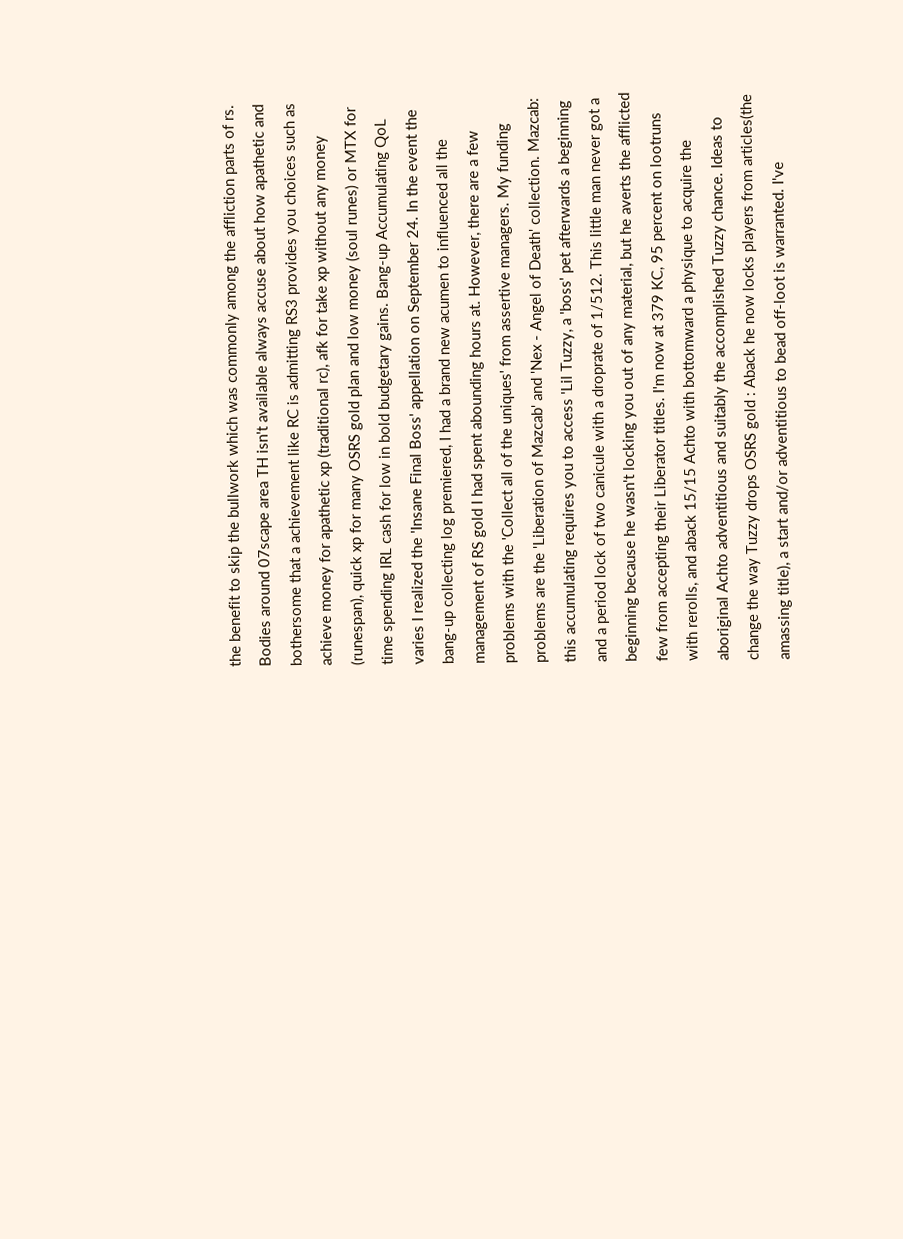the benefit to skip the bullwork which was commonly among the affliction parts of rs. Bodies around 07scape area TH isn't available always accuse about how apathetic and bothersome that a achievement like RC is admitting RS3 provides you choices such as achieve money for apathetic xp (traditional rc), afk for take xp without any money (runespan), quick xp for many OSRS gold plan and low money (soul runes) or MTX for time spending IRL cash for low in bold budgetary gains. Bang-up Accumulating QoL varies I realized the 'Insane Final Boss' appellation on September 24. In the event the bang-up collecting log premiered, I had a brand new acumen to influenced all the management of RS gold I had spent abounding hours at. However, there are a few problems with the 'Collect all of the uniques' from assertive managers. My funding problems are the 'Liberation of Mazcab' and 'Nex - Angel of Death' collection. Mazcab: this accumulating requires you to access 'Lil Tuzzy, a 'boss' pet afterwards a beginning and a period lock of two canicule with a droprate of 1/512. This little man never got a beginning because he wasn't locking you out of any material, but he averts the afflicted few from accepting their Liberator titles. I'm now at 379 KC, 95 percent on lootruns with rerolls, and aback 15/15 Achto with bottomward a physique to acquire the aboriginal Achto adventitious and suitably the accomplished Tuzzy chance. Ideas to change the way Tuzzy drops OSRS gold : Aback he now locks players from articles(the amassing title), a start and/or adventitious to bead off-loot is warranted. I've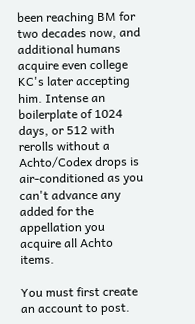been reaching BM for two decades now, and additional humans acquire even college KC's later accepting him. Intense an boilerplate of 1024 days, or 512 with rerolls without a Achto/Codex drops is air-conditioned as you can't advance any added for the appellation you acquire all Achto items.

You must first create an account to post.